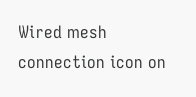Wired mesh connection icon on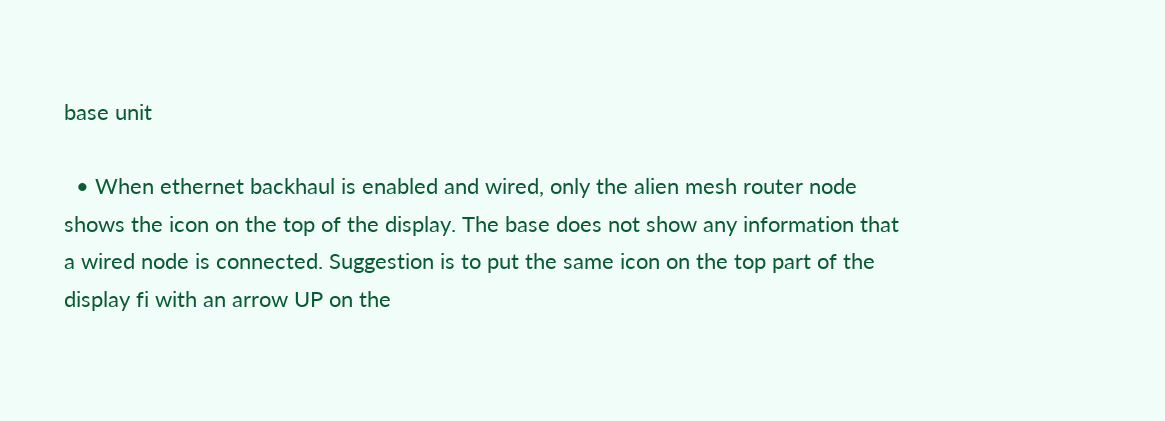base unit

  • When ethernet backhaul is enabled and wired, only the alien mesh router node shows the icon on the top of the display. The base does not show any information that a wired node is connected. Suggestion is to put the same icon on the top part of the display fi with an arrow UP on the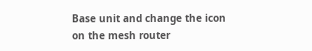Base unit and change the icon on the mesh router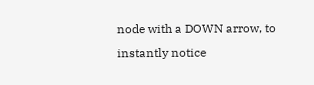node with a DOWN arrow, to instantly notice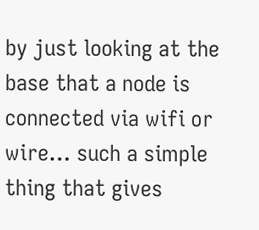by just looking at the base that a node is connected via wifi or wire… such a simple thing that gives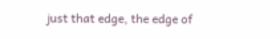just that edge, the edge of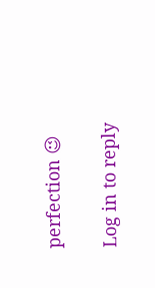perfection 😉

Log in to reply